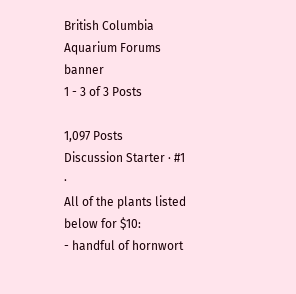British Columbia Aquarium Forums banner
1 - 3 of 3 Posts

1,097 Posts
Discussion Starter · #1 ·
All of the plants listed below for $10:
- handful of hornwort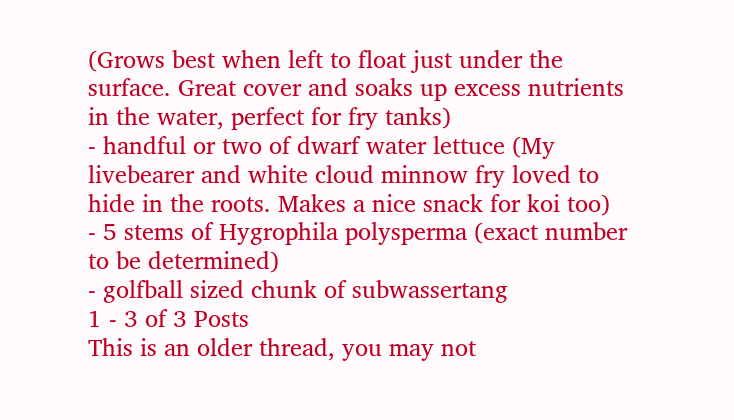(Grows best when left to float just under the surface. Great cover and soaks up excess nutrients in the water, perfect for fry tanks)
- handful or two of dwarf water lettuce (My livebearer and white cloud minnow fry loved to hide in the roots. Makes a nice snack for koi too)
- 5 stems of Hygrophila polysperma (exact number to be determined)
- golfball sized chunk of subwassertang
1 - 3 of 3 Posts
This is an older thread, you may not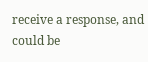receive a response, and could be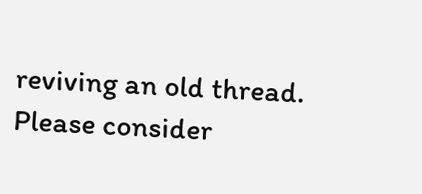reviving an old thread. Please consider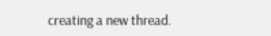creating a new thread.